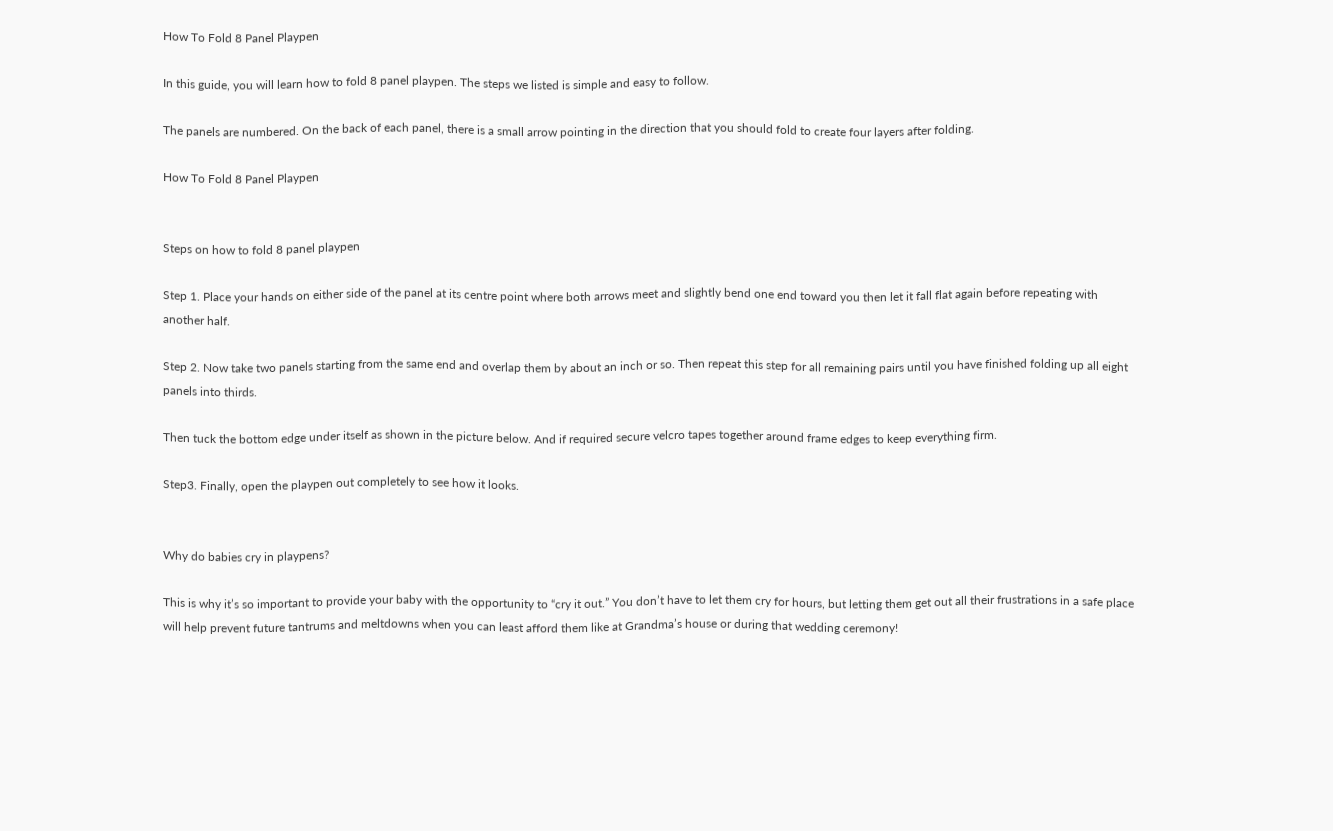How To Fold 8 Panel Playpen

In this guide, you will learn how to fold 8 panel playpen. The steps we listed is simple and easy to follow.

The panels are numbered. On the back of each panel, there is a small arrow pointing in the direction that you should fold to create four layers after folding.

How To Fold 8 Panel Playpen


Steps on how to fold 8 panel playpen

Step 1. Place your hands on either side of the panel at its centre point where both arrows meet and slightly bend one end toward you then let it fall flat again before repeating with another half.

Step 2. Now take two panels starting from the same end and overlap them by about an inch or so. Then repeat this step for all remaining pairs until you have finished folding up all eight panels into thirds.

Then tuck the bottom edge under itself as shown in the picture below. And if required secure velcro tapes together around frame edges to keep everything firm.

Step3. Finally, open the playpen out completely to see how it looks.


Why do babies cry in playpens?

This is why it’s so important to provide your baby with the opportunity to “cry it out.” You don’t have to let them cry for hours, but letting them get out all their frustrations in a safe place will help prevent future tantrums and meltdowns when you can least afford them like at Grandma’s house or during that wedding ceremony!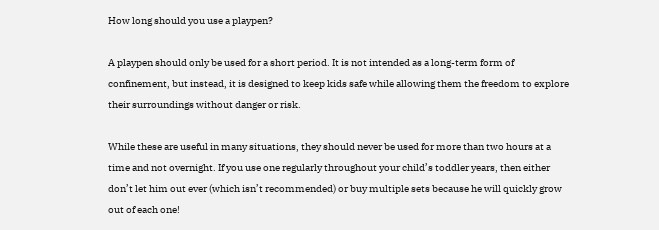How long should you use a playpen?

A playpen should only be used for a short period. It is not intended as a long-term form of confinement, but instead, it is designed to keep kids safe while allowing them the freedom to explore their surroundings without danger or risk.

While these are useful in many situations, they should never be used for more than two hours at a time and not overnight. If you use one regularly throughout your child’s toddler years, then either don’t let him out ever (which isn’t recommended) or buy multiple sets because he will quickly grow out of each one!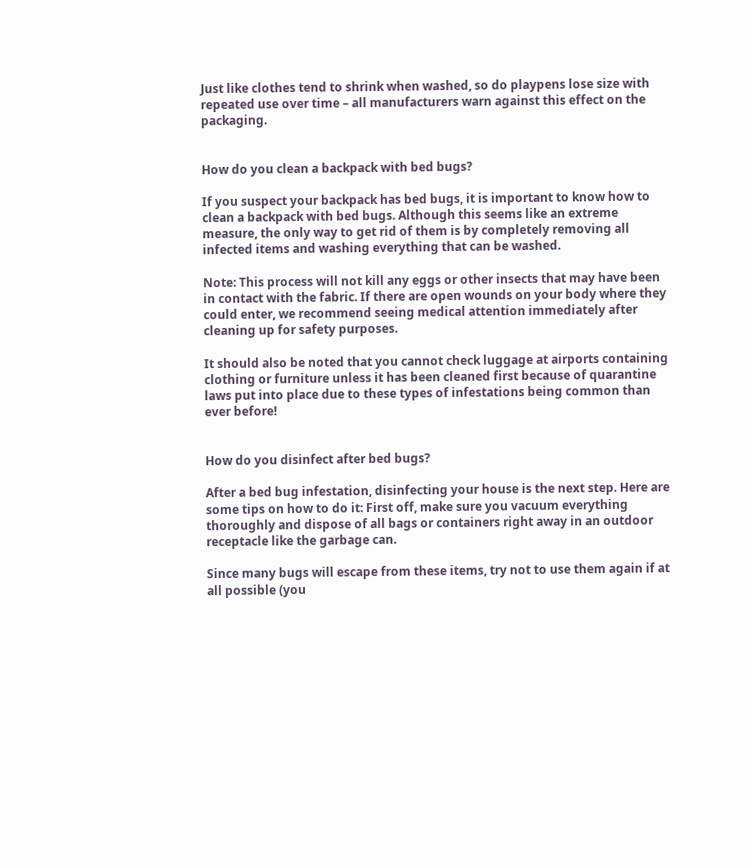Just like clothes tend to shrink when washed, so do playpens lose size with repeated use over time – all manufacturers warn against this effect on the packaging.


How do you clean a backpack with bed bugs?

If you suspect your backpack has bed bugs, it is important to know how to clean a backpack with bed bugs. Although this seems like an extreme measure, the only way to get rid of them is by completely removing all infected items and washing everything that can be washed.

Note: This process will not kill any eggs or other insects that may have been in contact with the fabric. If there are open wounds on your body where they could enter, we recommend seeing medical attention immediately after cleaning up for safety purposes.

It should also be noted that you cannot check luggage at airports containing clothing or furniture unless it has been cleaned first because of quarantine laws put into place due to these types of infestations being common than ever before!


How do you disinfect after bed bugs?

After a bed bug infestation, disinfecting your house is the next step. Here are some tips on how to do it: First off, make sure you vacuum everything thoroughly and dispose of all bags or containers right away in an outdoor receptacle like the garbage can.

Since many bugs will escape from these items, try not to use them again if at all possible (you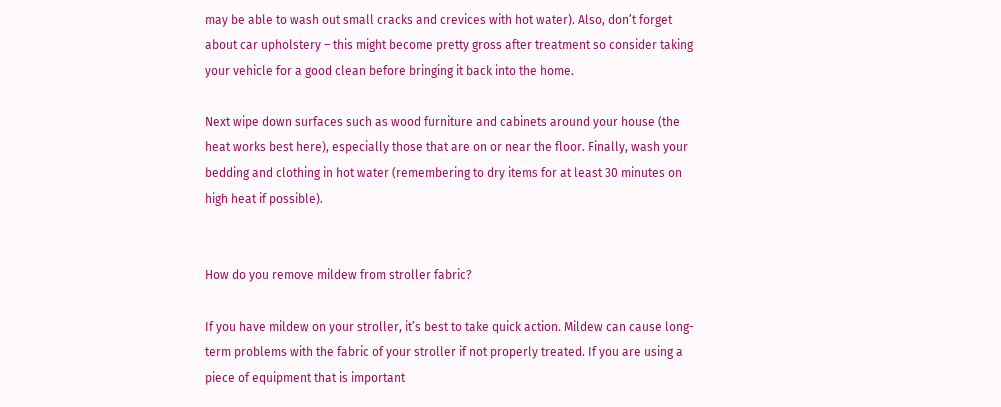may be able to wash out small cracks and crevices with hot water). Also, don’t forget about car upholstery – this might become pretty gross after treatment so consider taking your vehicle for a good clean before bringing it back into the home.

Next wipe down surfaces such as wood furniture and cabinets around your house (the heat works best here), especially those that are on or near the floor. Finally, wash your bedding and clothing in hot water (remembering to dry items for at least 30 minutes on high heat if possible).


How do you remove mildew from stroller fabric?

If you have mildew on your stroller, it’s best to take quick action. Mildew can cause long-term problems with the fabric of your stroller if not properly treated. If you are using a piece of equipment that is important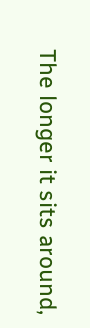The longer it sits around,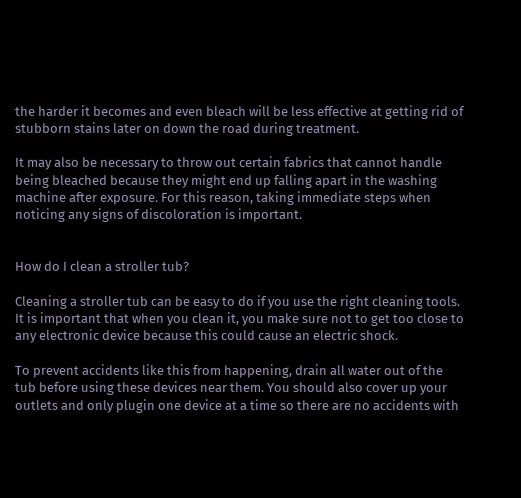the harder it becomes and even bleach will be less effective at getting rid of stubborn stains later on down the road during treatment.

It may also be necessary to throw out certain fabrics that cannot handle being bleached because they might end up falling apart in the washing machine after exposure. For this reason, taking immediate steps when noticing any signs of discoloration is important.


How do I clean a stroller tub?

Cleaning a stroller tub can be easy to do if you use the right cleaning tools. It is important that when you clean it, you make sure not to get too close to any electronic device because this could cause an electric shock.

To prevent accidents like this from happening, drain all water out of the tub before using these devices near them. You should also cover up your outlets and only plugin one device at a time so there are no accidents with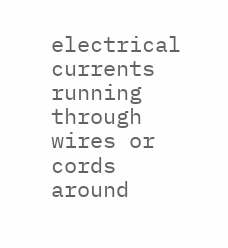electrical currents running through wires or cords around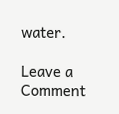water.

Leave a Comment